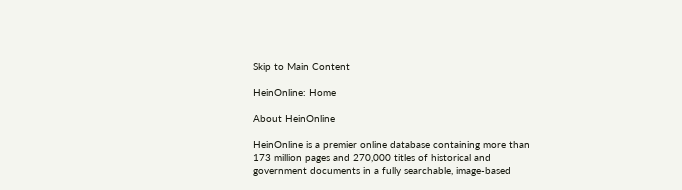Skip to Main Content

HeinOnline: Home

About HeinOnline

HeinOnline is a premier online database containing more than 173 million pages and 270,000 titles of historical and government documents in a fully searchable, image-based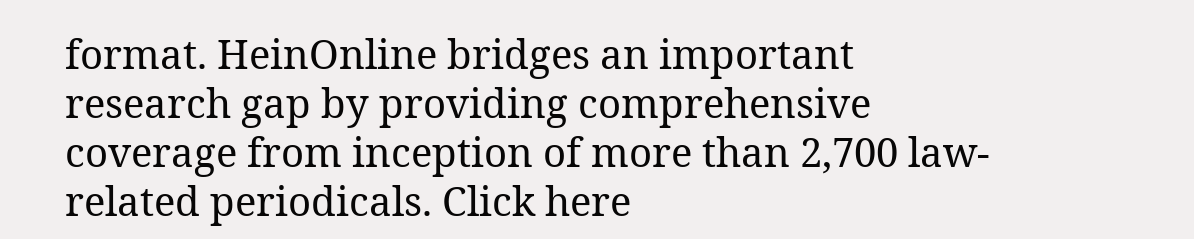format. HeinOnline bridges an important research gap by providing comprehensive coverage from inception of more than 2,700 law-related periodicals. Click here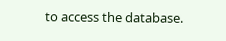to access the database.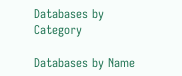Databases by Category

Databases by Name